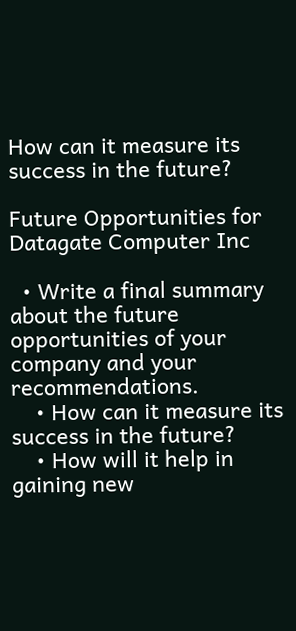How can it measure its success in the future?

Future Opportunities for Datagate Computer Inc

  • Write a final summary about the future opportunities of your company and your recommendations.
    • How can it measure its success in the future?
    • How will it help in gaining new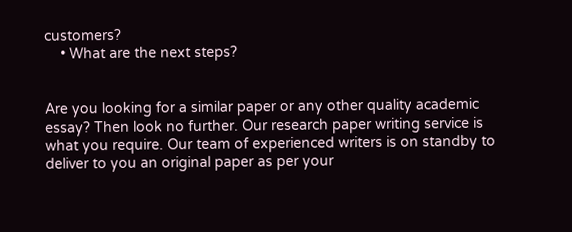customers?
    • What are the next steps?


Are you looking for a similar paper or any other quality academic essay? Then look no further. Our research paper writing service is what you require. Our team of experienced writers is on standby to deliver to you an original paper as per your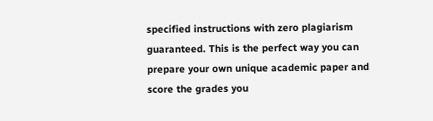specified instructions with zero plagiarism guaranteed. This is the perfect way you can prepare your own unique academic paper and score the grades you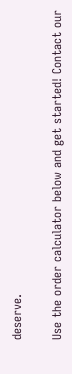deserve.

Use the order calculator below and get started! Contact our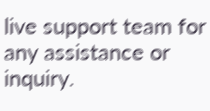live support team for any assistance or inquiry.